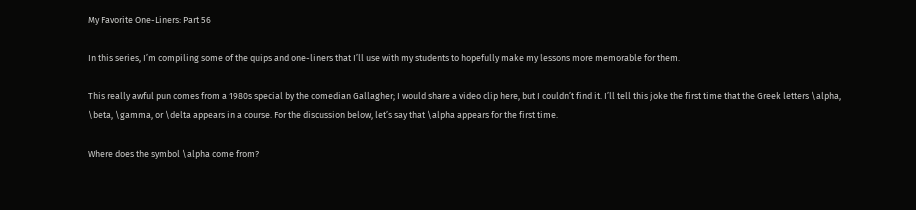My Favorite One-Liners: Part 56

In this series, I’m compiling some of the quips and one-liners that I’ll use with my students to hopefully make my lessons more memorable for them.

This really awful pun comes from a 1980s special by the comedian Gallagher; I would share a video clip here, but I couldn’t find it. I’ll tell this joke the first time that the Greek letters \alpha, \beta, \gamma, or \delta appears in a course. For the discussion below, let’s say that \alpha appears for the first time.

Where does the symbol \alpha come from?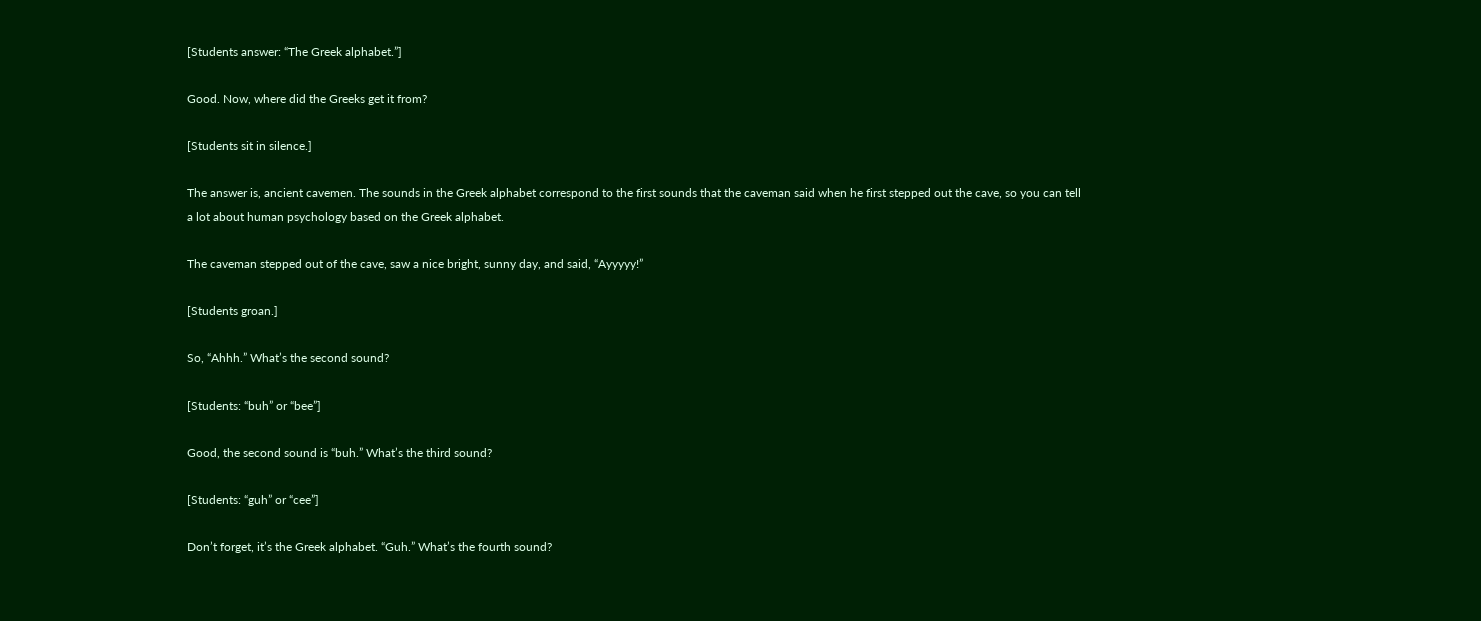[Students answer: “The Greek alphabet.”]

Good. Now, where did the Greeks get it from?

[Students sit in silence.]

The answer is, ancient cavemen. The sounds in the Greek alphabet correspond to the first sounds that the caveman said when he first stepped out the cave, so you can tell a lot about human psychology based on the Greek alphabet.

The caveman stepped out of the cave, saw a nice bright, sunny day, and said, “Ayyyyy!”

[Students groan.]

So, “Ahhh.” What’s the second sound?

[Students: “buh” or “bee”]

Good, the second sound is “buh.” What’s the third sound?

[Students: “guh” or “cee”]

Don’t forget, it’s the Greek alphabet. “Guh.” What’s the fourth sound?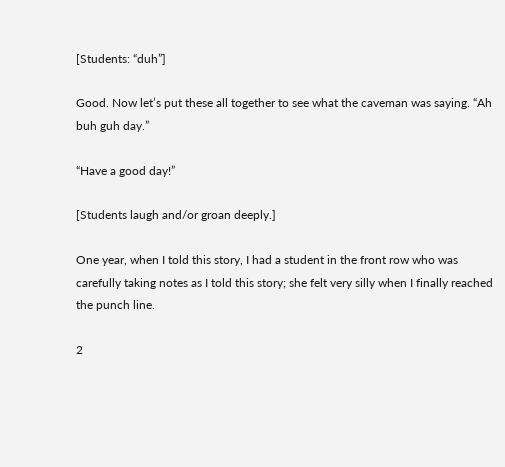[Students: “duh”]

Good. Now let’s put these all together to see what the caveman was saying. “Ah buh guh day.”

“Have a good day!”

[Students laugh and/or groan deeply.]

One year, when I told this story, I had a student in the front row who was carefully taking notes as I told this story; she felt very silly when I finally reached the punch line.

2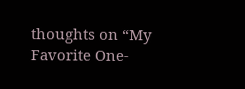thoughts on “My Favorite One-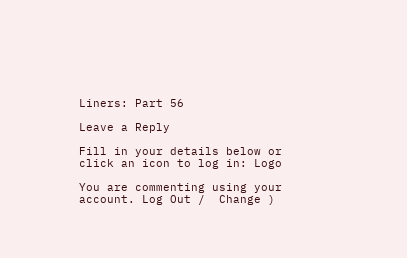Liners: Part 56

Leave a Reply

Fill in your details below or click an icon to log in: Logo

You are commenting using your account. Log Out /  Change )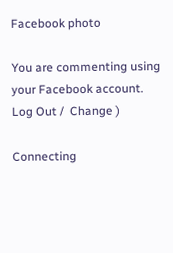Facebook photo

You are commenting using your Facebook account. Log Out /  Change )

Connecting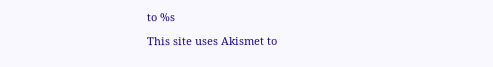to %s

This site uses Akismet to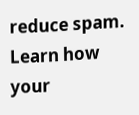reduce spam. Learn how your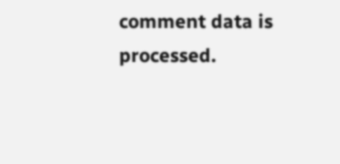comment data is processed.